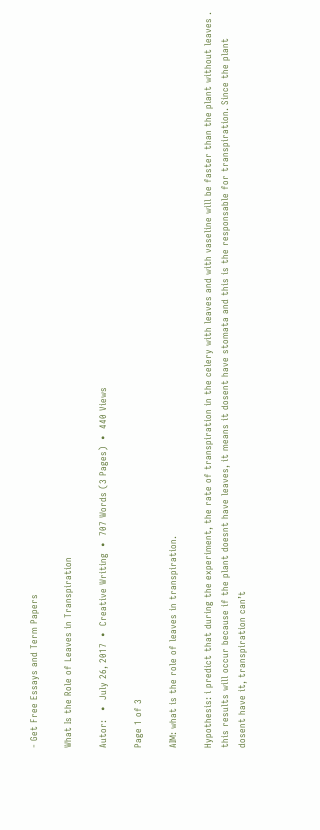- Get Free Essays and Term Papers

What Is the Role of Leaves in Transpiration

Autor:   •  July 26, 2017  •  Creative Writing  •  707 Words (3 Pages)  •  440 Views

Page 1 of 3

AIM: what is the role of leaves in transpiration.

Hypothesis: i predict that during the experiment, the rate of transpiration in the celery with leaves and with vaseline will be faster than the plant without leaves . this results will occur because if the plant doesnt have leaves, it means it dosent have stomata and this is the responsable for transpiration. Since the plant dosent have it, transpiration can’t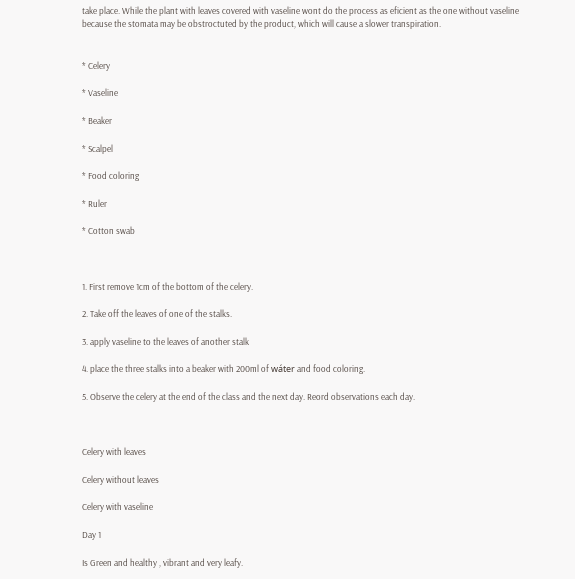take place. While the plant with leaves covered with vaseline wont do the process as eficient as the one without vaseline because the stomata may be obstroctuted by the product, which will cause a slower transpiration.


* Celery

* Vaseline

* Beaker

* Scalpel

* Food coloring

* Ruler

* Cotton swab



1. First remove 1cm of the bottom of the celery.

2. Take off the leaves of one of the stalks.

3. apply vaseline to the leaves of another stalk

4. place the three stalks into a beaker with 200ml of wáter and food coloring.

5. Observe the celery at the end of the class and the next day. Reord observations each day.



Celery with leaves

Celery without leaves

Celery with vaseline

Day 1

Is Green and healthy , vibrant and very leafy.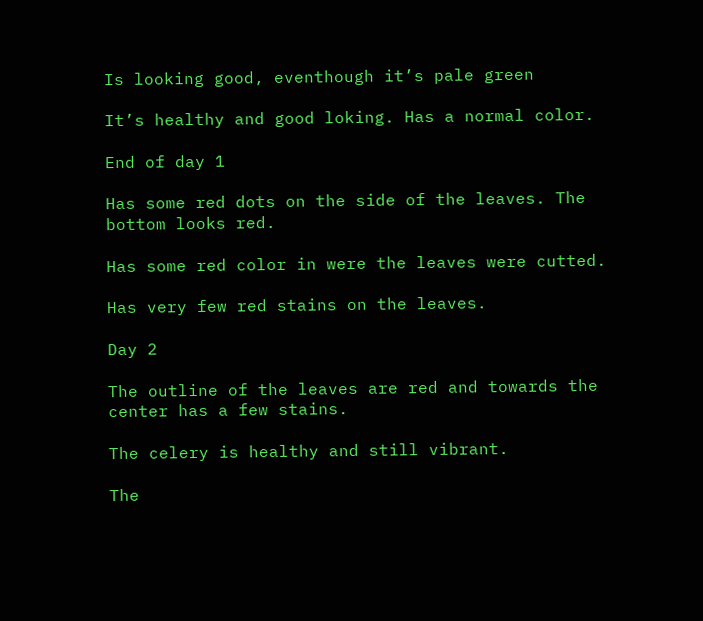Is looking good, eventhough it’s pale green

It’s healthy and good loking. Has a normal color.

End of day 1

Has some red dots on the side of the leaves. The bottom looks red.

Has some red color in were the leaves were cutted.

Has very few red stains on the leaves.

Day 2

The outline of the leaves are red and towards the center has a few stains.

The celery is healthy and still vibrant.

The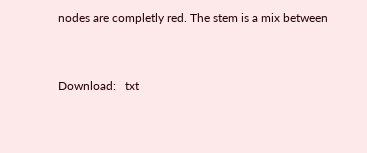nodes are completly red. The stem is a mix between


Download:   txt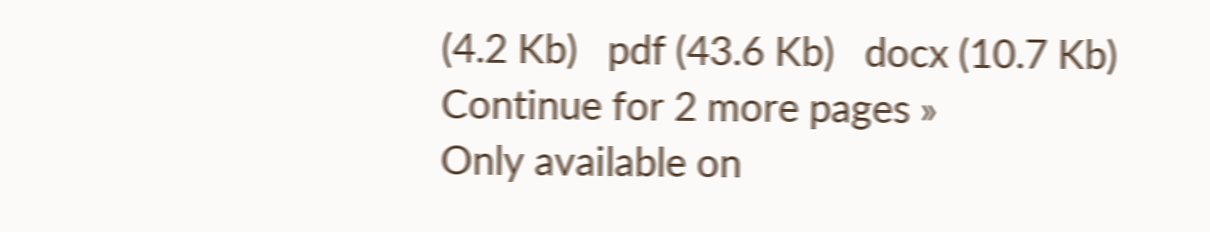(4.2 Kb)   pdf (43.6 Kb)   docx (10.7 Kb)
Continue for 2 more pages »
Only available on